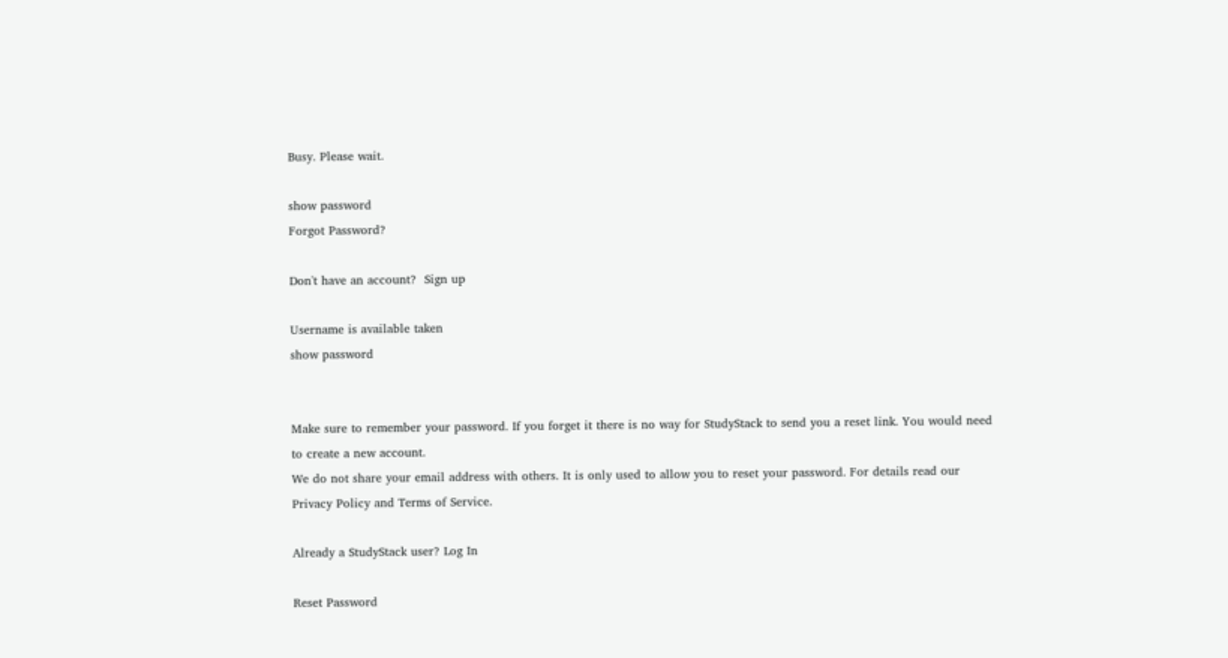Busy. Please wait.

show password
Forgot Password?

Don't have an account?  Sign up

Username is available taken
show password


Make sure to remember your password. If you forget it there is no way for StudyStack to send you a reset link. You would need to create a new account.
We do not share your email address with others. It is only used to allow you to reset your password. For details read our Privacy Policy and Terms of Service.

Already a StudyStack user? Log In

Reset Password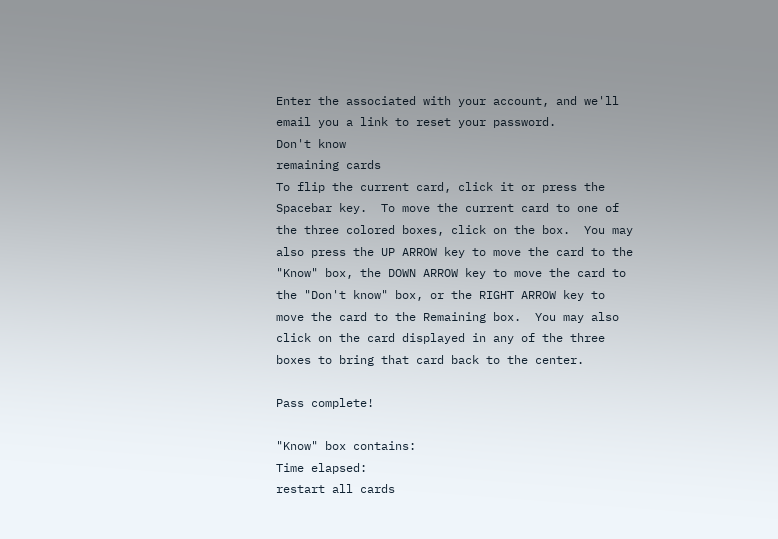Enter the associated with your account, and we'll email you a link to reset your password.
Don't know
remaining cards
To flip the current card, click it or press the Spacebar key.  To move the current card to one of the three colored boxes, click on the box.  You may also press the UP ARROW key to move the card to the "Know" box, the DOWN ARROW key to move the card to the "Don't know" box, or the RIGHT ARROW key to move the card to the Remaining box.  You may also click on the card displayed in any of the three boxes to bring that card back to the center.

Pass complete!

"Know" box contains:
Time elapsed:
restart all cards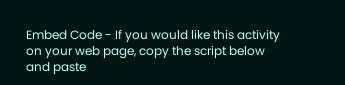Embed Code - If you would like this activity on your web page, copy the script below and paste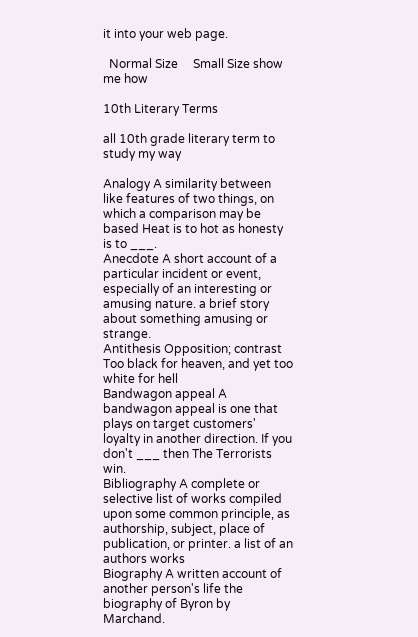it into your web page.

  Normal Size     Small Size show me how

10th Literary Terms

all 10th grade literary term to study my way

Analogy A similarity between like features of two things, on which a comparison may be based Heat is to hot as honesty is to ___.
Anecdote A short account of a particular incident or event, especially of an interesting or amusing nature. a brief story about something amusing or strange.
Antithesis Opposition; contrast Too black for heaven, and yet too white for hell
Bandwagon appeal A bandwagon appeal is one that plays on target customers' loyalty in another direction. If you don't ___ then The Terrorists win.
Bibliography A complete or selective list of works compiled upon some common principle, as authorship, subject, place of publication, or printer. a list of an authors works
Biography A written account of another person's life the biography of Byron by Marchand.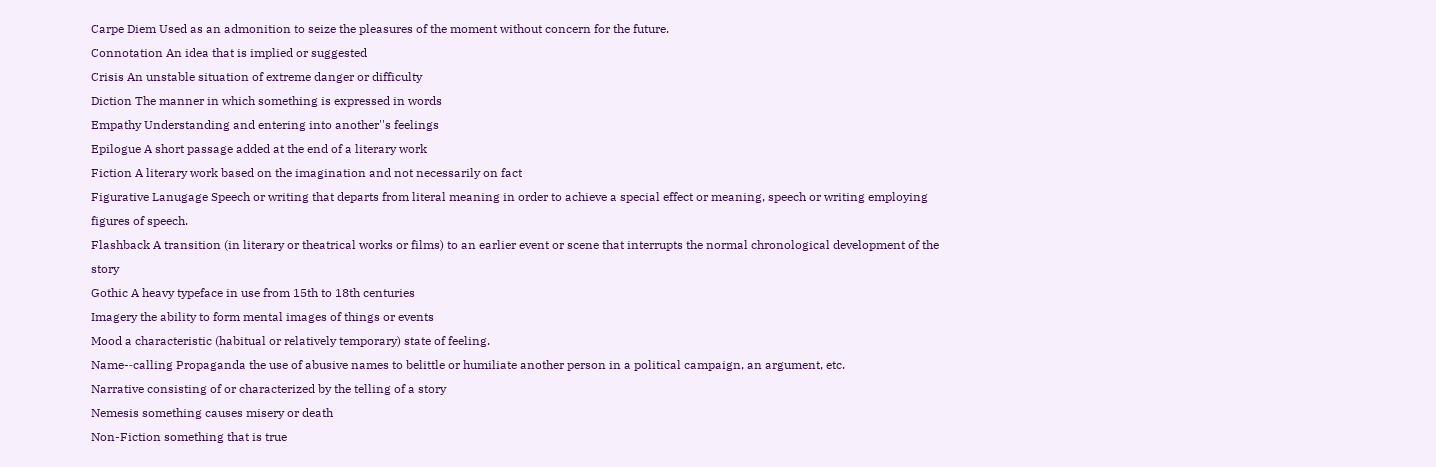Carpe Diem Used as an admonition to seize the pleasures of the moment without concern for the future.
Connotation An idea that is implied or suggested
Crisis An unstable situation of extreme danger or difficulty
Diction The manner in which something is expressed in words
Empathy Understanding and entering into another''s feelings
Epilogue A short passage added at the end of a literary work
Fiction A literary work based on the imagination and not necessarily on fact
Figurative Lanugage Speech or writing that departs from literal meaning in order to achieve a special effect or meaning, speech or writing employing figures of speech.
Flashback A transition (in literary or theatrical works or films) to an earlier event or scene that interrupts the normal chronological development of the story
Gothic A heavy typeface in use from 15th to 18th centuries
Imagery the ability to form mental images of things or events
Mood a characteristic (habitual or relatively temporary) state of feeling.
Name-‐calling Propaganda the use of abusive names to belittle or humiliate another person in a political campaign, an argument, etc.
Narrative consisting of or characterized by the telling of a story
Nemesis something causes misery or death
Non-Fiction something that is true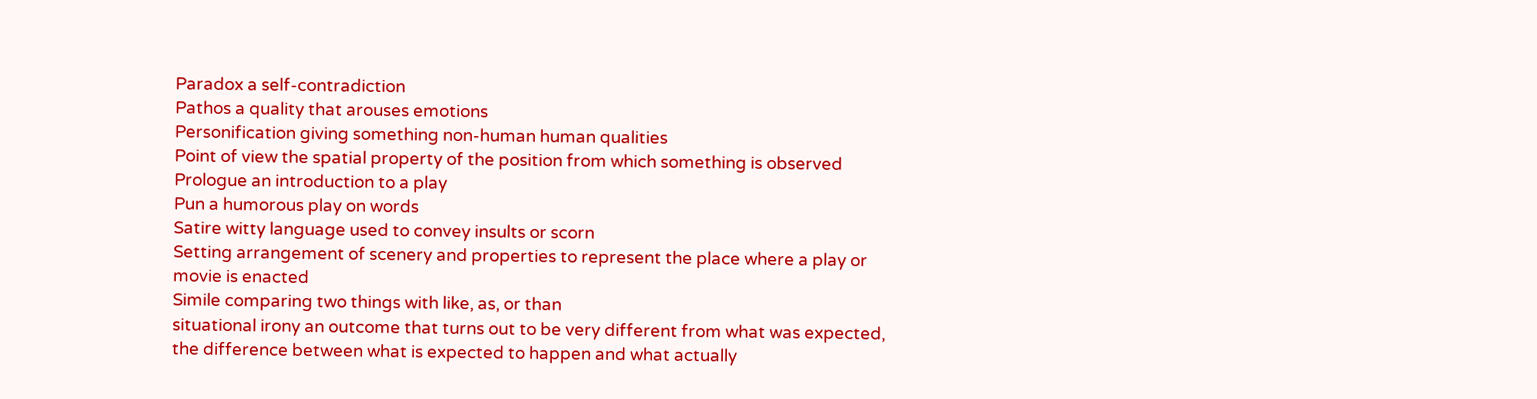Paradox a self-contradiction
Pathos a quality that arouses emotions
Personification giving something non-human human qualities
Point of view the spatial property of the position from which something is observed
Prologue an introduction to a play
Pun a humorous play on words
Satire witty language used to convey insults or scorn
Setting arrangement of scenery and properties to represent the place where a play or movie is enacted
Simile comparing two things with like, as, or than
situational irony an outcome that turns out to be very different from what was expected, the difference between what is expected to happen and what actually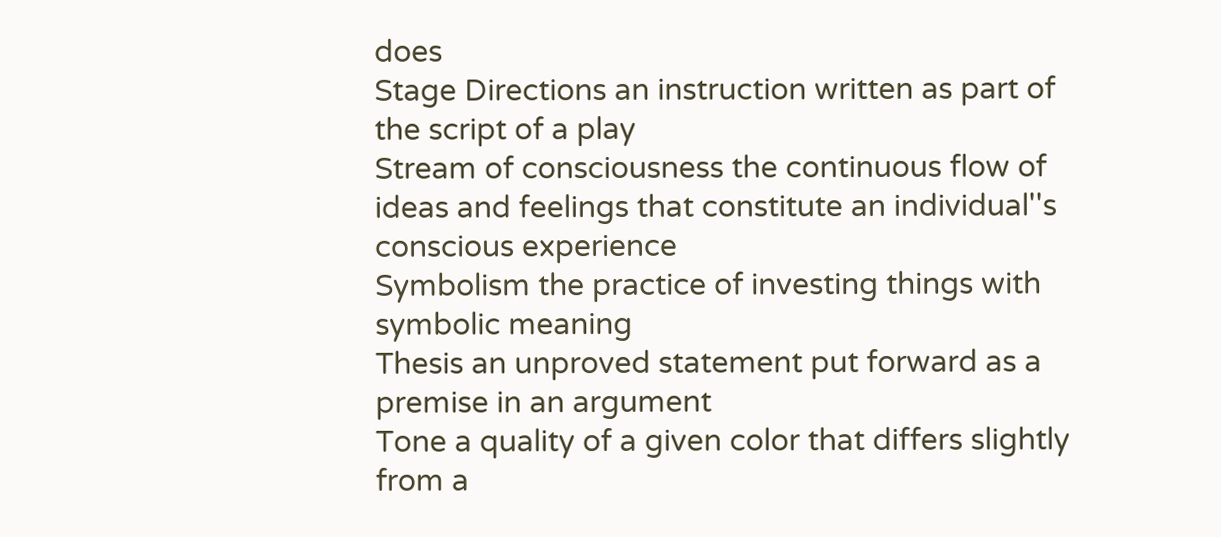does
Stage Directions an instruction written as part of the script of a play
Stream of consciousness the continuous flow of ideas and feelings that constitute an individual''s conscious experience
Symbolism the practice of investing things with symbolic meaning
Thesis an unproved statement put forward as a premise in an argument
Tone a quality of a given color that differs slightly from a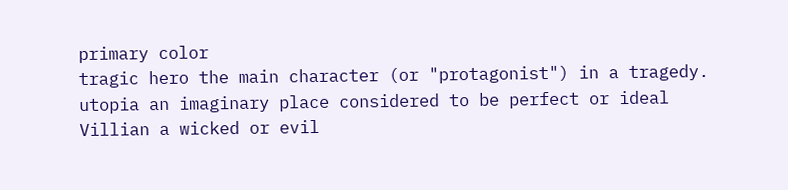primary color
tragic hero the main character (or "protagonist") in a tragedy.
utopia an imaginary place considered to be perfect or ideal
Villian a wicked or evil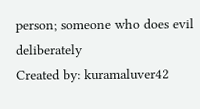person; someone who does evil deliberately
Created by: kuramaluver42